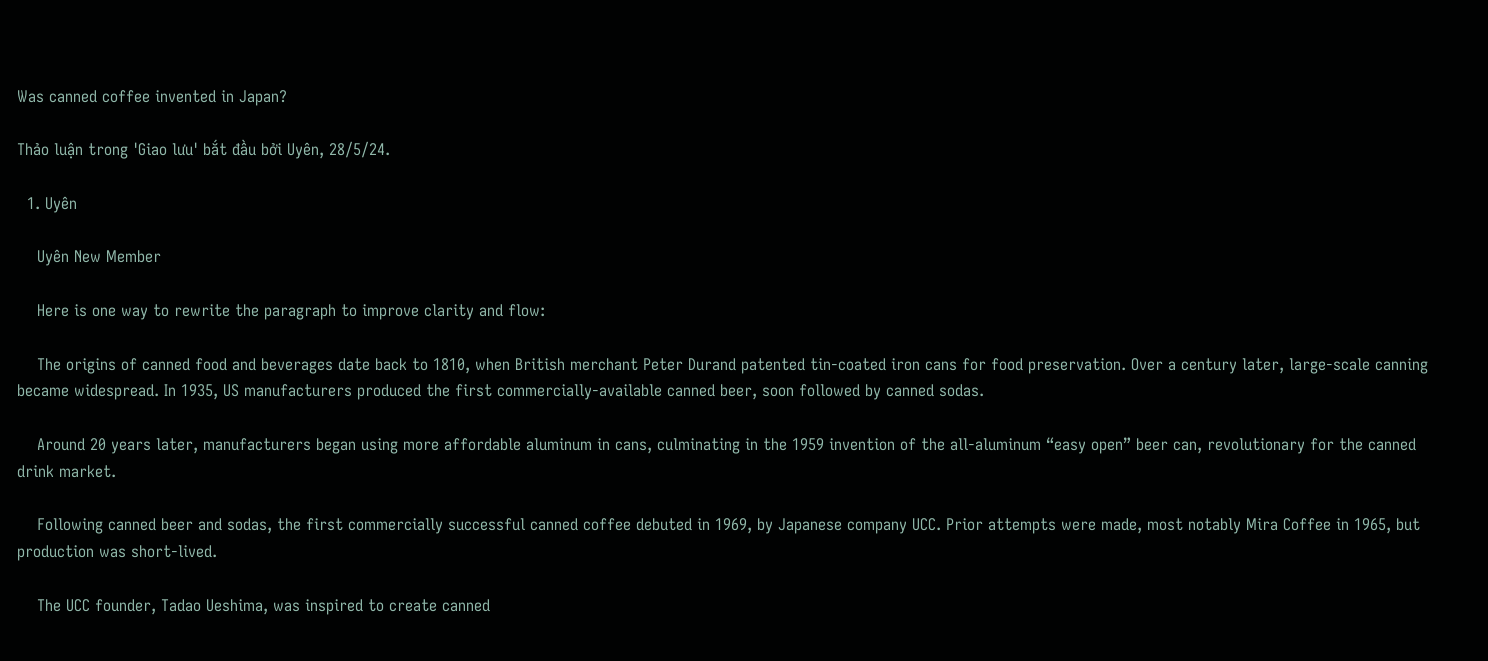Was canned coffee invented in Japan?

Thảo luận trong 'Giao lưu' bắt đầu bởi Uyên, 28/5/24.

  1. Uyên

    Uyên New Member

    Here is one way to rewrite the paragraph to improve clarity and flow:

    The origins of canned food and beverages date back to 1810, when British merchant Peter Durand patented tin-coated iron cans for food preservation. Over a century later, large-scale canning became widespread. In 1935, US manufacturers produced the first commercially-available canned beer, soon followed by canned sodas.

    Around 20 years later, manufacturers began using more affordable aluminum in cans, culminating in the 1959 invention of the all-aluminum “easy open” beer can, revolutionary for the canned drink market.

    Following canned beer and sodas, the first commercially successful canned coffee debuted in 1969, by Japanese company UCC. Prior attempts were made, most notably Mira Coffee in 1965, but production was short-lived.

    The UCC founder, Tadao Ueshima, was inspired to create canned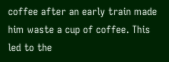coffee after an early train made him waste a cup of coffee. This led to the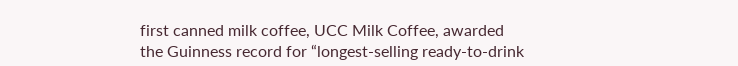first canned milk coffee, UCC Milk Coffee, awarded the Guinness record for “longest-selling ready-to-drink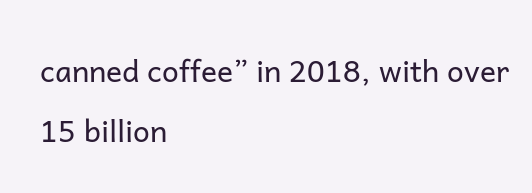canned coffee” in 2018, with over 15 billion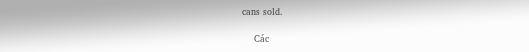cans sold.

    Các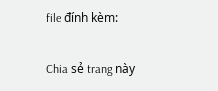file đính kèm:

Chia sẻ trang này